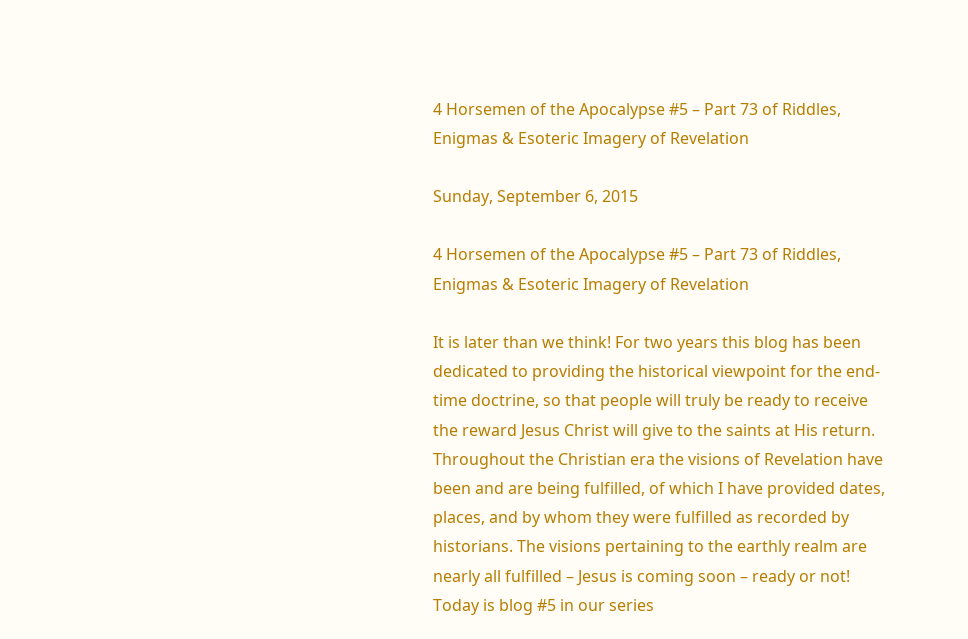4 Horsemen of the Apocalypse #5 – Part 73 of Riddles, Enigmas & Esoteric Imagery of Revelation

Sunday, September 6, 2015

4 Horsemen of the Apocalypse #5 – Part 73 of Riddles, Enigmas & Esoteric Imagery of Revelation

It is later than we think! For two years this blog has been dedicated to providing the historical viewpoint for the end-time doctrine, so that people will truly be ready to receive the reward Jesus Christ will give to the saints at His return. Throughout the Christian era the visions of Revelation have been and are being fulfilled, of which I have provided dates, places, and by whom they were fulfilled as recorded by historians. The visions pertaining to the earthly realm are nearly all fulfilled – Jesus is coming soon – ready or not!
Today is blog #5 in our series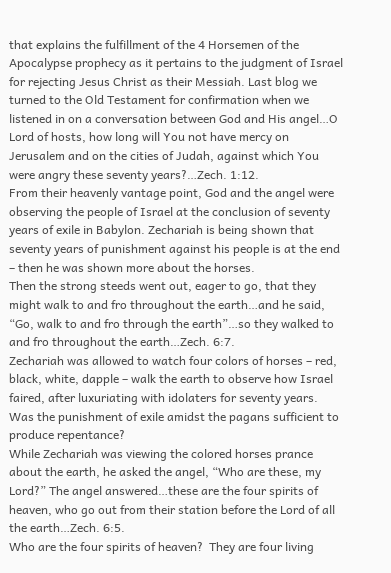that explains the fulfillment of the 4 Horsemen of the Apocalypse prophecy as it pertains to the judgment of Israel for rejecting Jesus Christ as their Messiah. Last blog we turned to the Old Testament for confirmation when we listened in on a conversation between God and His angel…O Lord of hosts, how long will You not have mercy on Jerusalem and on the cities of Judah, against which You were angry these seventy years?…Zech. 1:12.
From their heavenly vantage point, God and the angel were observing the people of Israel at the conclusion of seventy years of exile in Babylon. Zechariah is being shown that seventy years of punishment against his people is at the end – then he was shown more about the horses.
Then the strong steeds went out, eager to go, that they might walk to and fro throughout the earth…and he said, “Go, walk to and fro through the earth”…so they walked to and fro throughout the earth…Zech. 6:7.
Zechariah was allowed to watch four colors of horses – red, black, white, dapple – walk the earth to observe how Israel faired, after luxuriating with idolaters for seventy years. Was the punishment of exile amidst the pagans sufficient to produce repentance?
While Zechariah was viewing the colored horses prance about the earth, he asked the angel, “Who are these, my Lord?” The angel answered…these are the four spirits of heaven, who go out from their station before the Lord of all the earth…Zech. 6:5.
Who are the four spirits of heaven?  They are four living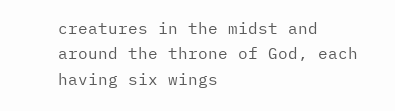creatures in the midst and around the throne of God, each having six wings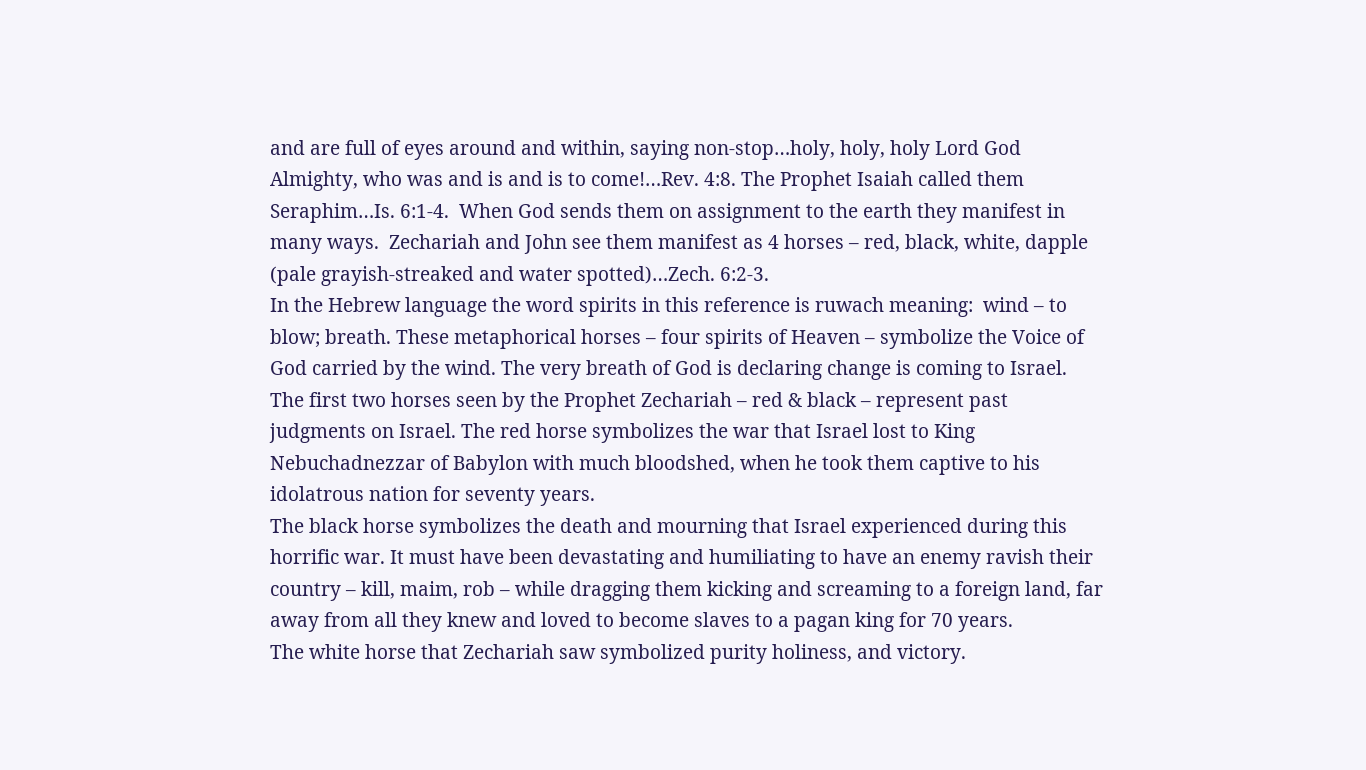and are full of eyes around and within, saying non-stop…holy, holy, holy Lord God Almighty, who was and is and is to come!…Rev. 4:8. The Prophet Isaiah called them Seraphim…Is. 6:1-4.  When God sends them on assignment to the earth they manifest in many ways.  Zechariah and John see them manifest as 4 horses – red, black, white, dapple (pale grayish-streaked and water spotted)…Zech. 6:2-3.
In the Hebrew language the word spirits in this reference is ruwach meaning:  wind – to blow; breath. These metaphorical horses – four spirits of Heaven – symbolize the Voice of God carried by the wind. The very breath of God is declaring change is coming to Israel.
The first two horses seen by the Prophet Zechariah – red & black – represent past judgments on Israel. The red horse symbolizes the war that Israel lost to King Nebuchadnezzar of Babylon with much bloodshed, when he took them captive to his idolatrous nation for seventy years.
The black horse symbolizes the death and mourning that Israel experienced during this horrific war. It must have been devastating and humiliating to have an enemy ravish their country – kill, maim, rob – while dragging them kicking and screaming to a foreign land, far away from all they knew and loved to become slaves to a pagan king for 70 years.
The white horse that Zechariah saw symbolized purity holiness, and victory.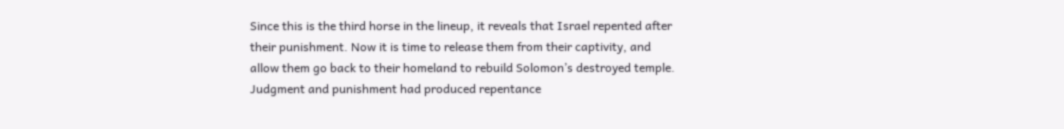Since this is the third horse in the lineup, it reveals that Israel repented after their punishment. Now it is time to release them from their captivity, and allow them go back to their homeland to rebuild Solomon’s destroyed temple.  Judgment and punishment had produced repentance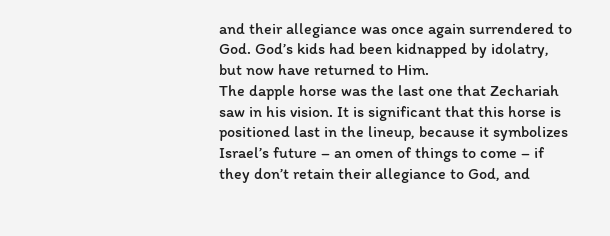and their allegiance was once again surrendered to God. God’s kids had been kidnapped by idolatry, but now have returned to Him.
The dapple horse was the last one that Zechariah saw in his vision. It is significant that this horse is positioned last in the lineup, because it symbolizes Israel’s future – an omen of things to come – if they don’t retain their allegiance to God, and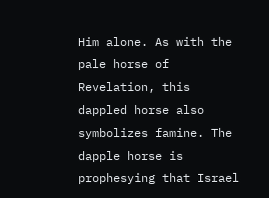Him alone. As with the pale horse of Revelation, this dappled horse also symbolizes famine. The dapple horse is prophesying that Israel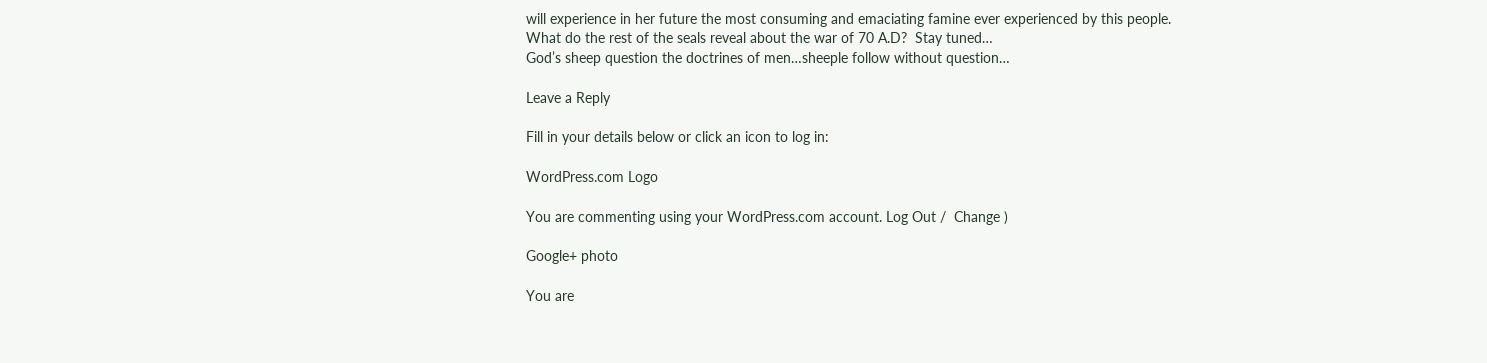will experience in her future the most consuming and emaciating famine ever experienced by this people.
What do the rest of the seals reveal about the war of 70 A.D?  Stay tuned…
God’s sheep question the doctrines of men…sheeple follow without question…

Leave a Reply

Fill in your details below or click an icon to log in:

WordPress.com Logo

You are commenting using your WordPress.com account. Log Out /  Change )

Google+ photo

You are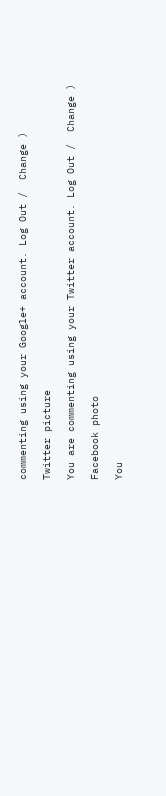commenting using your Google+ account. Log Out /  Change )

Twitter picture

You are commenting using your Twitter account. Log Out /  Change )

Facebook photo

You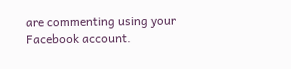are commenting using your Facebook account.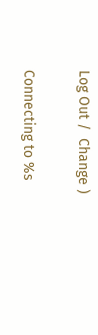Log Out /  Change )


Connecting to %s